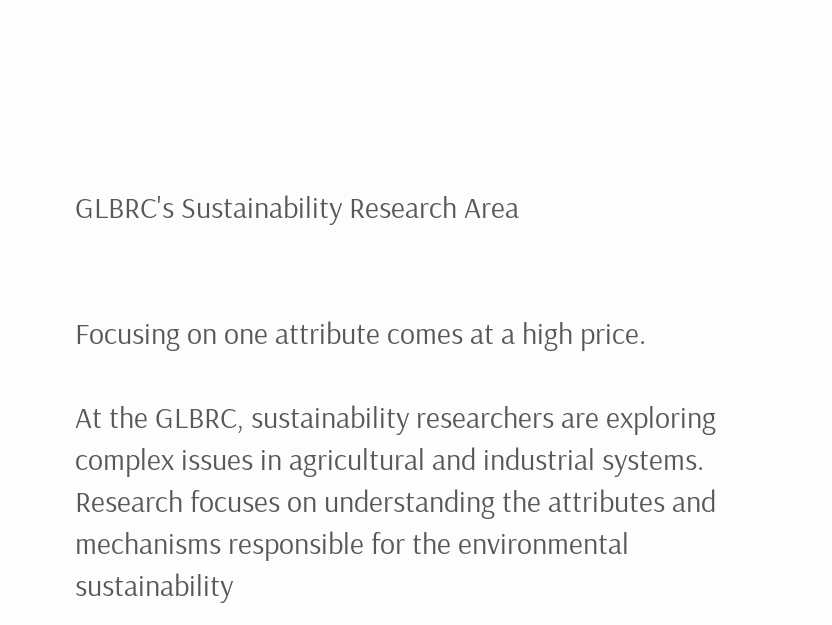GLBRC's Sustainability Research Area


Focusing on one attribute comes at a high price.

At the GLBRC, sustainability researchers are exploring complex issues in agricultural and industrial systems. Research focuses on understanding the attributes and mechanisms responsible for the environmental sustainability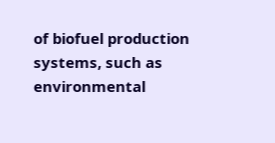of biofuel production systems, such as environmental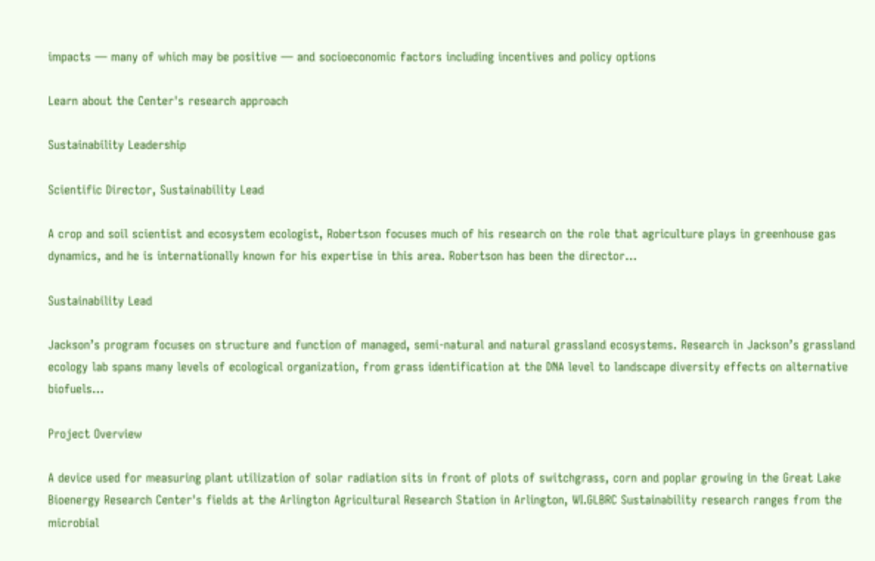impacts — many of which may be positive — and socioeconomic factors including incentives and policy options

Learn about the Center's research approach

Sustainability Leadership

Scientific Director, Sustainability Lead

A crop and soil scientist and ecosystem ecologist, Robertson focuses much of his research on the role that agriculture plays in greenhouse gas dynamics, and he is internationally known for his expertise in this area. Robertson has been the director...

Sustainability Lead

Jackson’s program focuses on structure and function of managed, semi-natural and natural grassland ecosystems. Research in Jackson’s grassland ecology lab spans many levels of ecological organization, from grass identification at the DNA level to landscape diversity effects on alternative biofuels...

Project Overview

A device used for measuring plant utilization of solar radiation sits in front of plots of switchgrass, corn and poplar growing in the Great Lake Bioenergy Research Center's fields at the Arlington Agricultural Research Station in Arlington, WI.GLBRC Sustainability research ranges from the microbial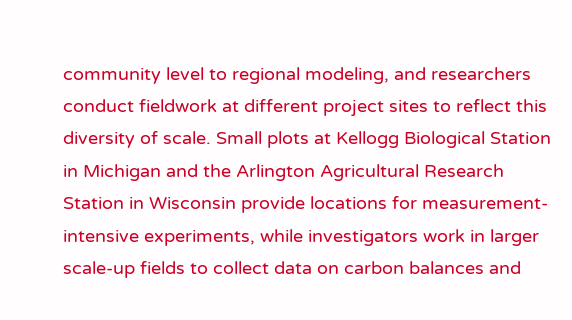community level to regional modeling, and researchers conduct fieldwork at different project sites to reflect this diversity of scale. Small plots at Kellogg Biological Station in Michigan and the Arlington Agricultural Research Station in Wisconsin provide locations for measurement-intensive experiments, while investigators work in larger scale-up fields to collect data on carbon balances and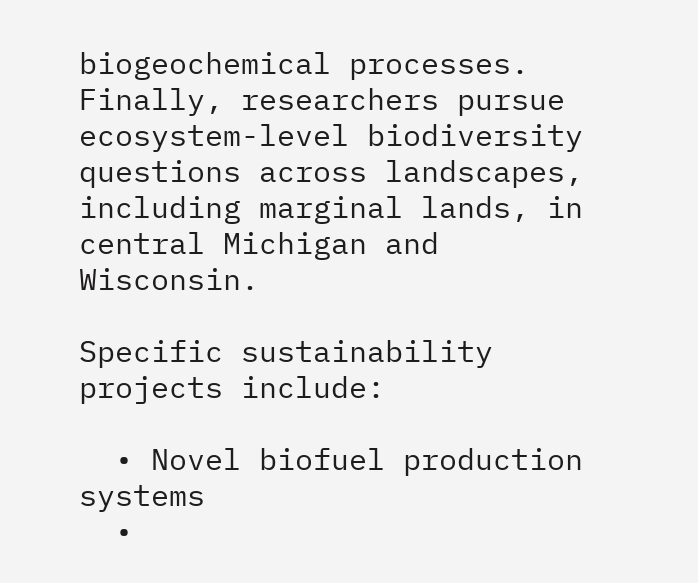biogeochemical processes. Finally, researchers pursue ecosystem-level biodiversity questions across landscapes, including marginal lands, in central Michigan and Wisconsin.

Specific sustainability projects include:

  • Novel biofuel production systems
  •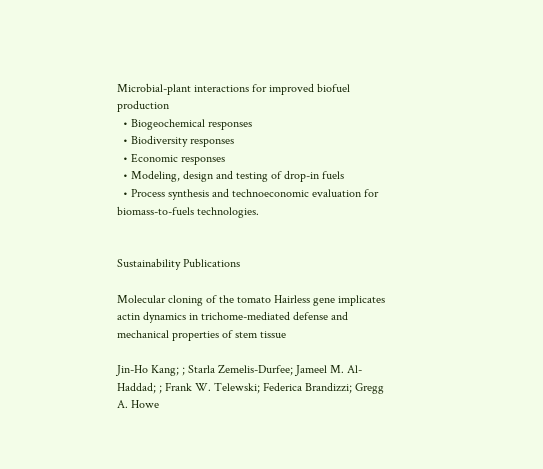Microbial-plant interactions for improved biofuel production
  • Biogeochemical responses
  • Biodiversity responses
  • Economic responses
  • Modeling, design and testing of drop-in fuels
  • Process synthesis and technoeconomic evaluation for biomass-to-fuels technologies.


Sustainability Publications

Molecular cloning of the tomato Hairless gene implicates actin dynamics in trichome-mediated defense and mechanical properties of stem tissue

Jin-Ho Kang; ; Starla Zemelis-Durfee; Jameel M. Al-Haddad; ; Frank W. Telewski; Federica Brandizzi; Gregg A. Howe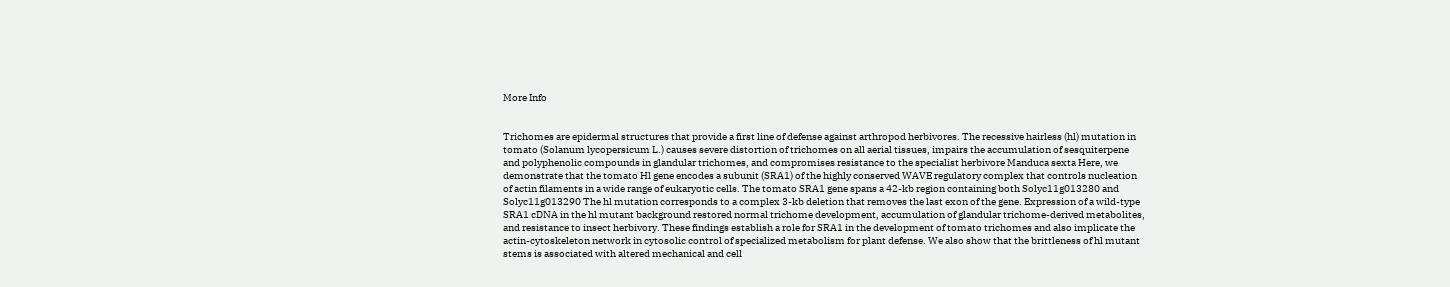More Info


Trichomes are epidermal structures that provide a first line of defense against arthropod herbivores. The recessive hairless (hl) mutation in tomato (Solanum lycopersicum L.) causes severe distortion of trichomes on all aerial tissues, impairs the accumulation of sesquiterpene and polyphenolic compounds in glandular trichomes, and compromises resistance to the specialist herbivore Manduca sexta Here, we demonstrate that the tomato Hl gene encodes a subunit (SRA1) of the highly conserved WAVE regulatory complex that controls nucleation of actin filaments in a wide range of eukaryotic cells. The tomato SRA1 gene spans a 42-kb region containing both Solyc11g013280 and Solyc11g013290 The hl mutation corresponds to a complex 3-kb deletion that removes the last exon of the gene. Expression of a wild-type SRA1 cDNA in the hl mutant background restored normal trichome development, accumulation of glandular trichome-derived metabolites, and resistance to insect herbivory. These findings establish a role for SRA1 in the development of tomato trichomes and also implicate the actin-cytoskeleton network in cytosolic control of specialized metabolism for plant defense. We also show that the brittleness of hl mutant stems is associated with altered mechanical and cell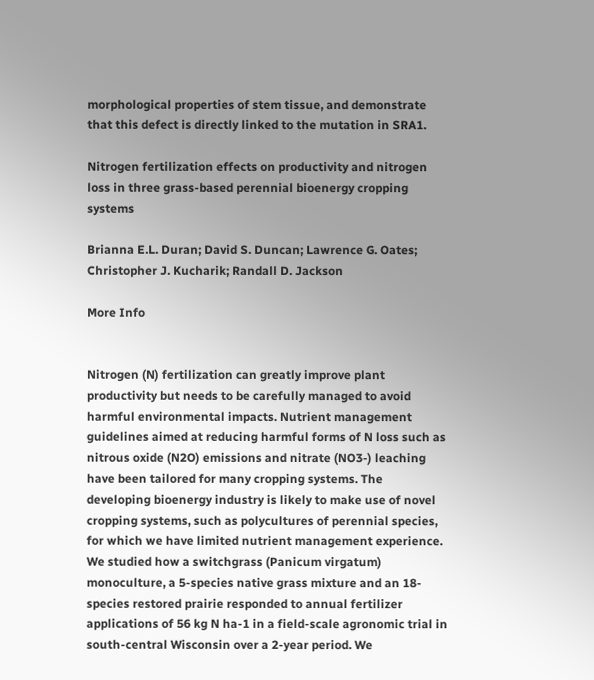morphological properties of stem tissue, and demonstrate that this defect is directly linked to the mutation in SRA1.

Nitrogen fertilization effects on productivity and nitrogen loss in three grass-based perennial bioenergy cropping systems

Brianna E.L. Duran; David S. Duncan; Lawrence G. Oates; Christopher J. Kucharik; Randall D. Jackson

More Info


Nitrogen (N) fertilization can greatly improve plant productivity but needs to be carefully managed to avoid harmful environmental impacts. Nutrient management guidelines aimed at reducing harmful forms of N loss such as nitrous oxide (N2O) emissions and nitrate (NO3-) leaching have been tailored for many cropping systems. The developing bioenergy industry is likely to make use of novel cropping systems, such as polycultures of perennial species, for which we have limited nutrient management experience. We studied how a switchgrass (Panicum virgatum) monoculture, a 5-species native grass mixture and an 18-species restored prairie responded to annual fertilizer applications of 56 kg N ha-1 in a field-scale agronomic trial in south-central Wisconsin over a 2-year period. We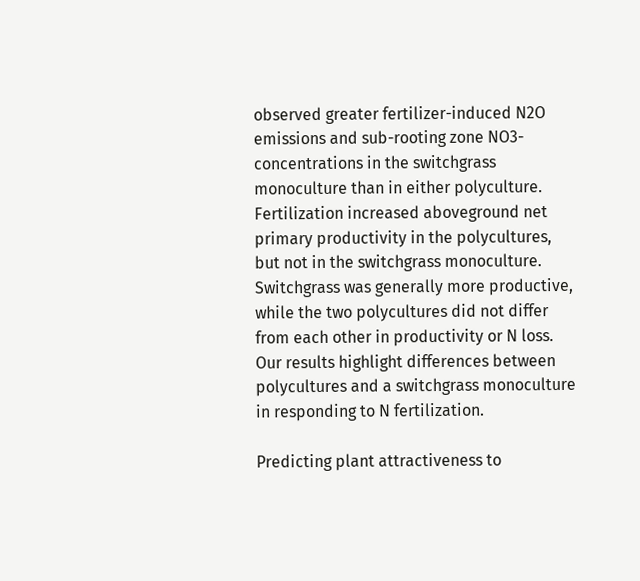observed greater fertilizer-induced N2O emissions and sub-rooting zone NO3- concentrations in the switchgrass monoculture than in either polyculture. Fertilization increased aboveground net primary productivity in the polycultures, but not in the switchgrass monoculture. Switchgrass was generally more productive, while the two polycultures did not differ from each other in productivity or N loss. Our results highlight differences between polycultures and a switchgrass monoculture in responding to N fertilization.

Predicting plant attractiveness to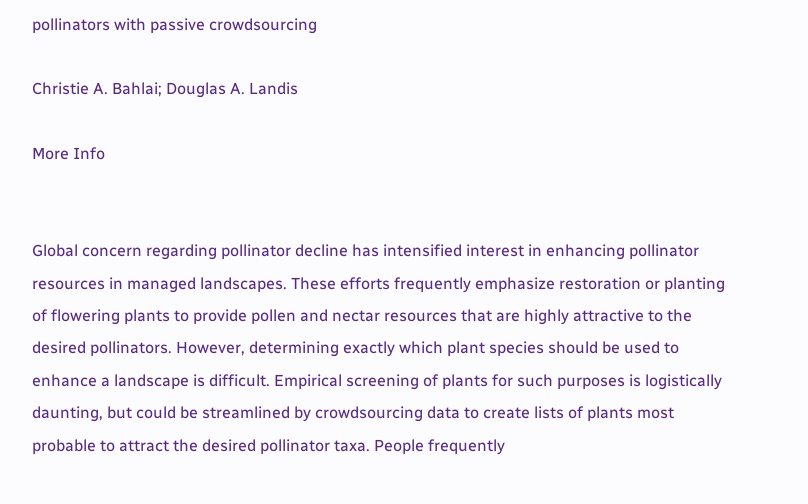pollinators with passive crowdsourcing

Christie A. Bahlai; Douglas A. Landis

More Info


Global concern regarding pollinator decline has intensified interest in enhancing pollinator resources in managed landscapes. These efforts frequently emphasize restoration or planting of flowering plants to provide pollen and nectar resources that are highly attractive to the desired pollinators. However, determining exactly which plant species should be used to enhance a landscape is difficult. Empirical screening of plants for such purposes is logistically daunting, but could be streamlined by crowdsourcing data to create lists of plants most probable to attract the desired pollinator taxa. People frequently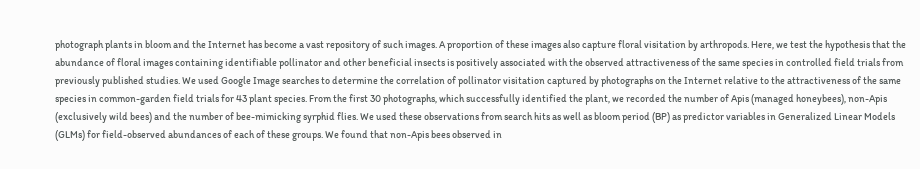photograph plants in bloom and the Internet has become a vast repository of such images. A proportion of these images also capture floral visitation by arthropods. Here, we test the hypothesis that the abundance of floral images containing identifiable pollinator and other beneficial insects is positively associated with the observed attractiveness of the same species in controlled field trials from previously published studies. We used Google Image searches to determine the correlation of pollinator visitation captured by photographs on the Internet relative to the attractiveness of the same species in common-garden field trials for 43 plant species. From the first 30 photographs, which successfully identified the plant, we recorded the number of Apis (managed honeybees), non-Apis (exclusively wild bees) and the number of bee-mimicking syrphid flies. We used these observations from search hits as well as bloom period (BP) as predictor variables in Generalized Linear Models (GLMs) for field-observed abundances of each of these groups. We found that non-Apis bees observed in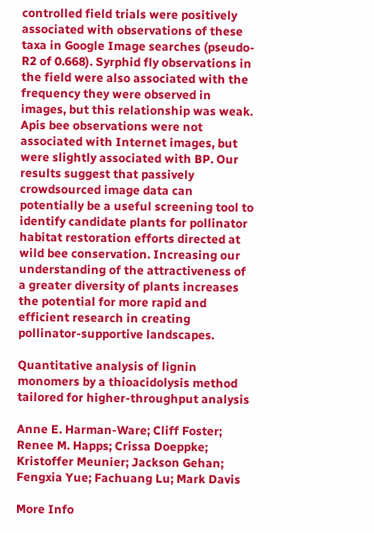controlled field trials were positively associated with observations of these taxa in Google Image searches (pseudo-R2 of 0.668). Syrphid fly observations in the field were also associated with the frequency they were observed in images, but this relationship was weak. Apis bee observations were not associated with Internet images, but were slightly associated with BP. Our results suggest that passively crowdsourced image data can potentially be a useful screening tool to identify candidate plants for pollinator habitat restoration efforts directed at wild bee conservation. Increasing our understanding of the attractiveness of a greater diversity of plants increases the potential for more rapid and efficient research in creating pollinator-supportive landscapes.

Quantitative analysis of lignin monomers by a thioacidolysis method tailored for higher-throughput analysis

Anne E. Harman-Ware; Cliff Foster; Renee M. Happs; Crissa Doeppke; Kristoffer Meunier; Jackson Gehan; Fengxia Yue; Fachuang Lu; Mark Davis

More Info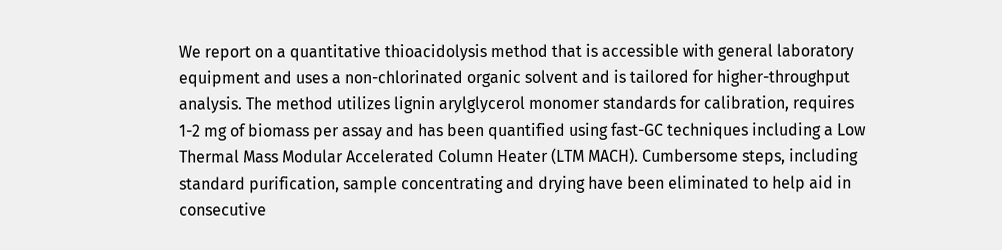We report on a quantitative thioacidolysis method that is accessible with general laboratory equipment and uses a non-chlorinated organic solvent and is tailored for higher-throughput analysis. The method utilizes lignin arylglycerol monomer standards for calibration, requires 1-2 mg of biomass per assay and has been quantified using fast-GC techniques including a Low Thermal Mass Modular Accelerated Column Heater (LTM MACH). Cumbersome steps, including standard purification, sample concentrating and drying have been eliminated to help aid in consecutive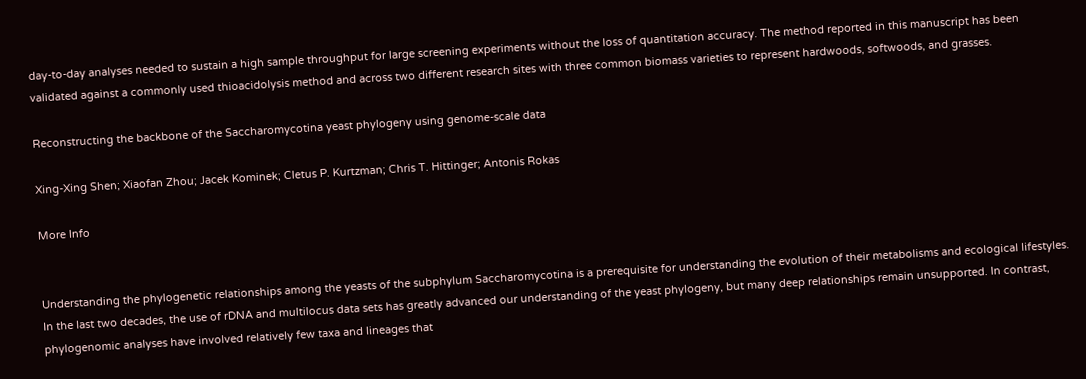day-to-day analyses needed to sustain a high sample throughput for large screening experiments without the loss of quantitation accuracy. The method reported in this manuscript has been validated against a commonly used thioacidolysis method and across two different research sites with three common biomass varieties to represent hardwoods, softwoods, and grasses.

Reconstructing the backbone of the Saccharomycotina yeast phylogeny using genome-scale data

Xing-Xing Shen; Xiaofan Zhou; Jacek Kominek; Cletus P. Kurtzman; Chris T. Hittinger; Antonis Rokas

More Info


Understanding the phylogenetic relationships among the yeasts of the subphylum Saccharomycotina is a prerequisite for understanding the evolution of their metabolisms and ecological lifestyles. In the last two decades, the use of rDNA and multilocus data sets has greatly advanced our understanding of the yeast phylogeny, but many deep relationships remain unsupported. In contrast, phylogenomic analyses have involved relatively few taxa and lineages that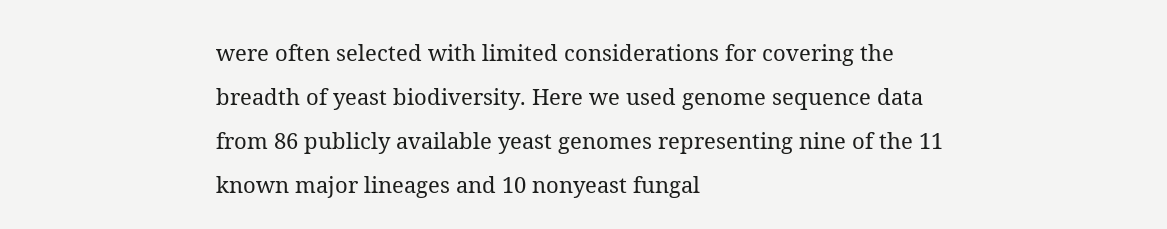were often selected with limited considerations for covering the breadth of yeast biodiversity. Here we used genome sequence data from 86 publicly available yeast genomes representing nine of the 11 known major lineages and 10 nonyeast fungal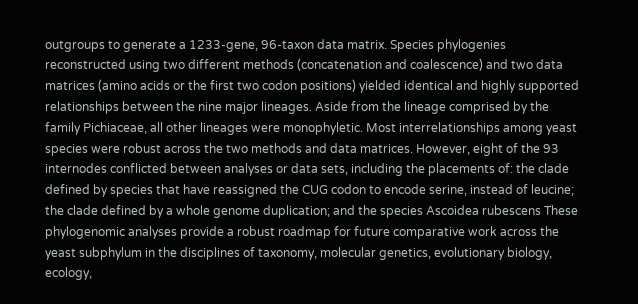outgroups to generate a 1233-gene, 96-taxon data matrix. Species phylogenies reconstructed using two different methods (concatenation and coalescence) and two data matrices (amino acids or the first two codon positions) yielded identical and highly supported relationships between the nine major lineages. Aside from the lineage comprised by the family Pichiaceae, all other lineages were monophyletic. Most interrelationships among yeast species were robust across the two methods and data matrices. However, eight of the 93 internodes conflicted between analyses or data sets, including the placements of: the clade defined by species that have reassigned the CUG codon to encode serine, instead of leucine; the clade defined by a whole genome duplication; and the species Ascoidea rubescens These phylogenomic analyses provide a robust roadmap for future comparative work across the yeast subphylum in the disciplines of taxonomy, molecular genetics, evolutionary biology, ecology,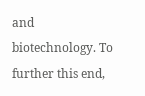and biotechnology. To further this end,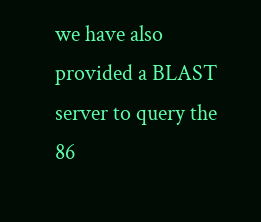we have also provided a BLAST server to query the 86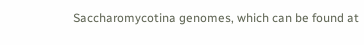Saccharomycotina genomes, which can be found at